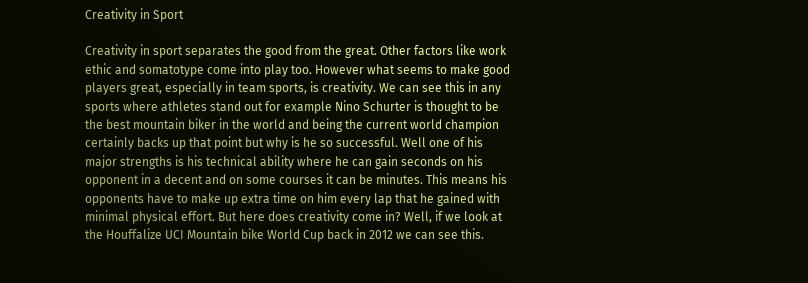Creativity in Sport

Creativity in sport separates the good from the great. Other factors like work ethic and somatotype come into play too. However what seems to make good players great, especially in team sports, is creativity. We can see this in any sports where athletes stand out for example Nino Schurter is thought to be the best mountain biker in the world and being the current world champion certainly backs up that point but why is he so successful. Well one of his major strengths is his technical ability where he can gain seconds on his opponent in a decent and on some courses it can be minutes. This means his opponents have to make up extra time on him every lap that he gained with minimal physical effort. But here does creativity come in? Well, if we look at the Houffalize UCI Mountain bike World Cup back in 2012 we can see this.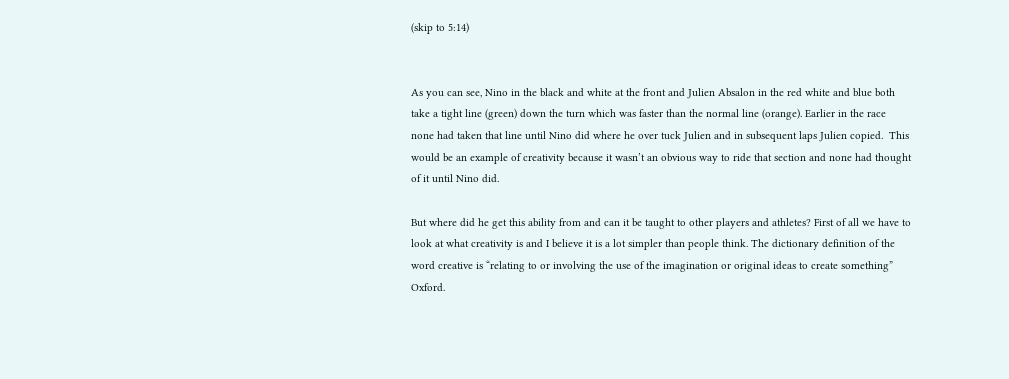(skip to 5:14)


As you can see, Nino in the black and white at the front and Julien Absalon in the red white and blue both take a tight line (green) down the turn which was faster than the normal line (orange). Earlier in the race none had taken that line until Nino did where he over tuck Julien and in subsequent laps Julien copied.  This would be an example of creativity because it wasn’t an obvious way to ride that section and none had thought of it until Nino did.

But where did he get this ability from and can it be taught to other players and athletes? First of all we have to look at what creativity is and I believe it is a lot simpler than people think. The dictionary definition of the word creative is “relating to or involving the use of the imagination or original ideas to create something” Oxford.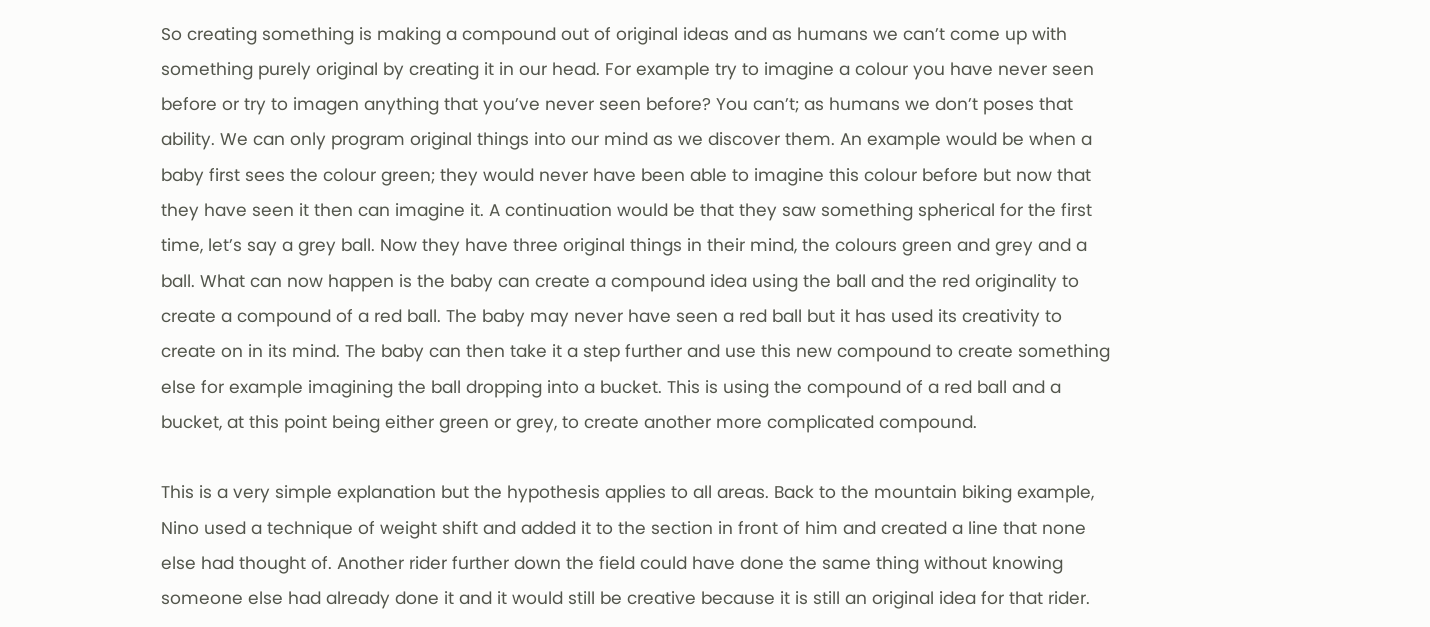So creating something is making a compound out of original ideas and as humans we can’t come up with something purely original by creating it in our head. For example try to imagine a colour you have never seen before or try to imagen anything that you’ve never seen before? You can’t; as humans we don’t poses that ability. We can only program original things into our mind as we discover them. An example would be when a baby first sees the colour green; they would never have been able to imagine this colour before but now that they have seen it then can imagine it. A continuation would be that they saw something spherical for the first time, let’s say a grey ball. Now they have three original things in their mind, the colours green and grey and a ball. What can now happen is the baby can create a compound idea using the ball and the red originality to create a compound of a red ball. The baby may never have seen a red ball but it has used its creativity to create on in its mind. The baby can then take it a step further and use this new compound to create something else for example imagining the ball dropping into a bucket. This is using the compound of a red ball and a bucket, at this point being either green or grey, to create another more complicated compound.

This is a very simple explanation but the hypothesis applies to all areas. Back to the mountain biking example, Nino used a technique of weight shift and added it to the section in front of him and created a line that none else had thought of. Another rider further down the field could have done the same thing without knowing someone else had already done it and it would still be creative because it is still an original idea for that rider.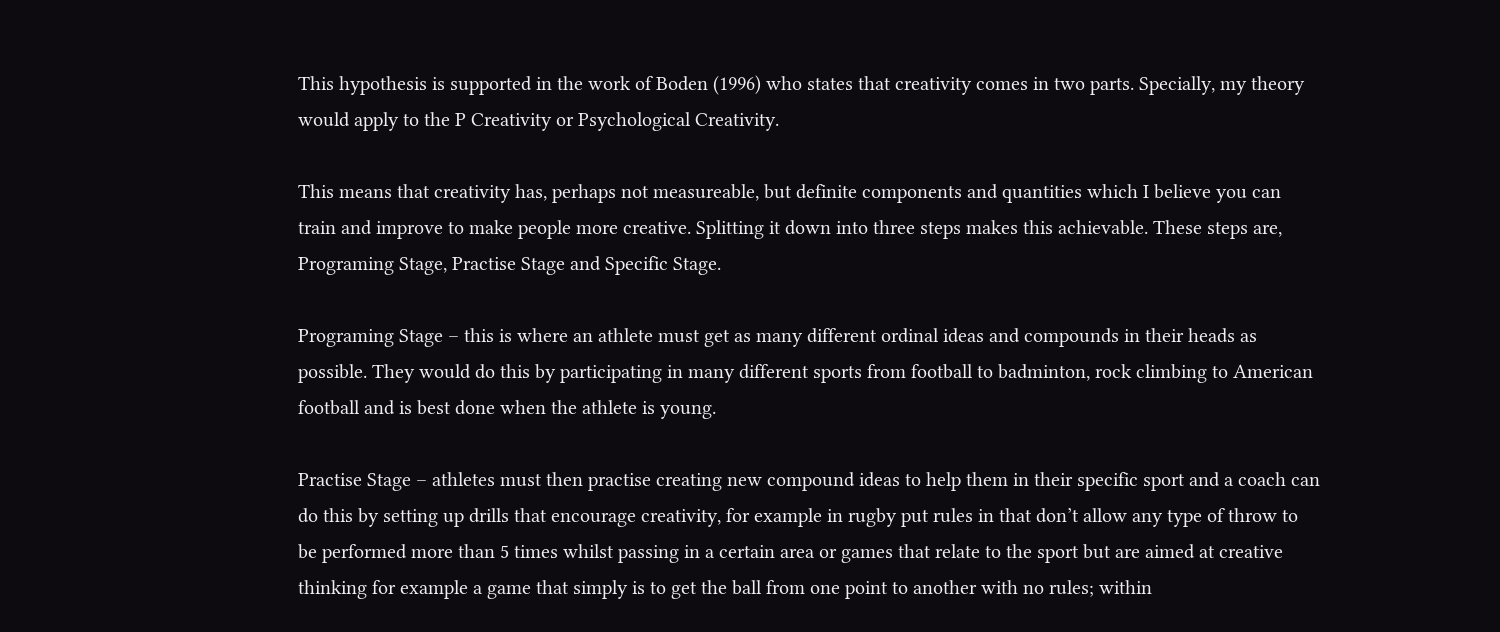This hypothesis is supported in the work of Boden (1996) who states that creativity comes in two parts. Specially, my theory would apply to the P Creativity or Psychological Creativity.

This means that creativity has, perhaps not measureable, but definite components and quantities which I believe you can train and improve to make people more creative. Splitting it down into three steps makes this achievable. These steps are, Programing Stage, Practise Stage and Specific Stage.

Programing Stage – this is where an athlete must get as many different ordinal ideas and compounds in their heads as possible. They would do this by participating in many different sports from football to badminton, rock climbing to American football and is best done when the athlete is young.

Practise Stage – athletes must then practise creating new compound ideas to help them in their specific sport and a coach can do this by setting up drills that encourage creativity, for example in rugby put rules in that don’t allow any type of throw to be performed more than 5 times whilst passing in a certain area or games that relate to the sport but are aimed at creative thinking for example a game that simply is to get the ball from one point to another with no rules; within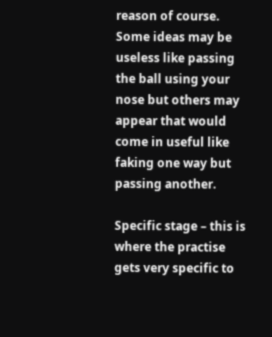reason of course. Some ideas may be useless like passing the ball using your nose but others may appear that would come in useful like faking one way but passing another.

Specific stage – this is where the practise gets very specific to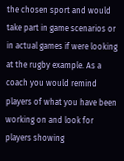the chosen sport and would take part in game scenarios or in actual games if were looking at the rugby example. As a coach you would remind players of what you have been working on and look for players showing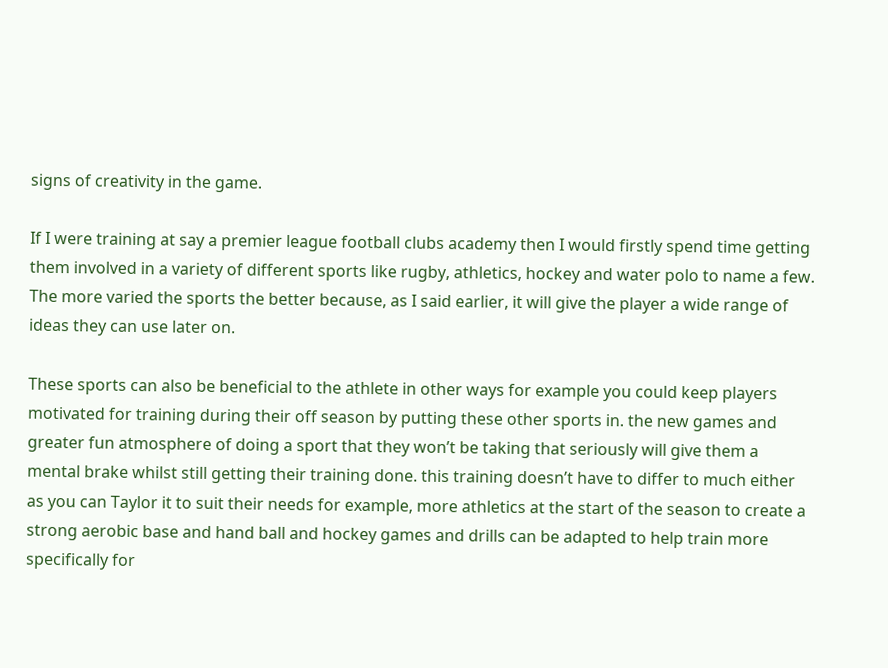signs of creativity in the game.

If I were training at say a premier league football clubs academy then I would firstly spend time getting them involved in a variety of different sports like rugby, athletics, hockey and water polo to name a few. The more varied the sports the better because, as I said earlier, it will give the player a wide range of ideas they can use later on.

These sports can also be beneficial to the athlete in other ways for example you could keep players motivated for training during their off season by putting these other sports in. the new games and greater fun atmosphere of doing a sport that they won’t be taking that seriously will give them a mental brake whilst still getting their training done. this training doesn’t have to differ to much either as you can Taylor it to suit their needs for example, more athletics at the start of the season to create a strong aerobic base and hand ball and hockey games and drills can be adapted to help train more specifically for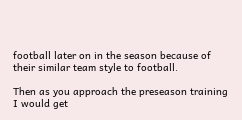football later on in the season because of their similar team style to football.

Then as you approach the preseason training I would get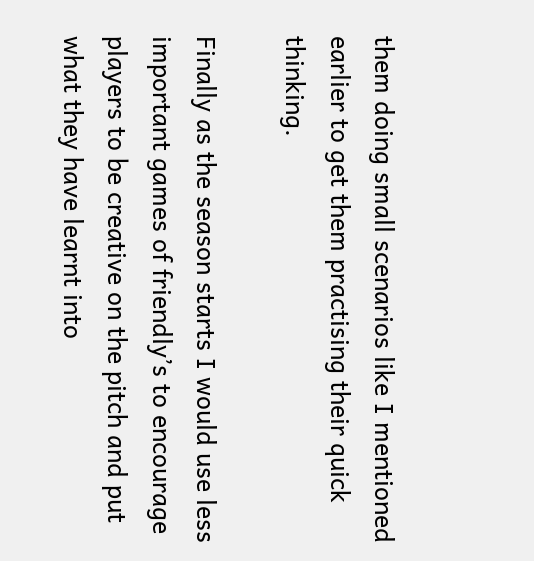them doing small scenarios like I mentioned earlier to get them practising their quick thinking.

Finally as the season starts I would use less important games of friendly’s to encourage players to be creative on the pitch and put what they have learnt into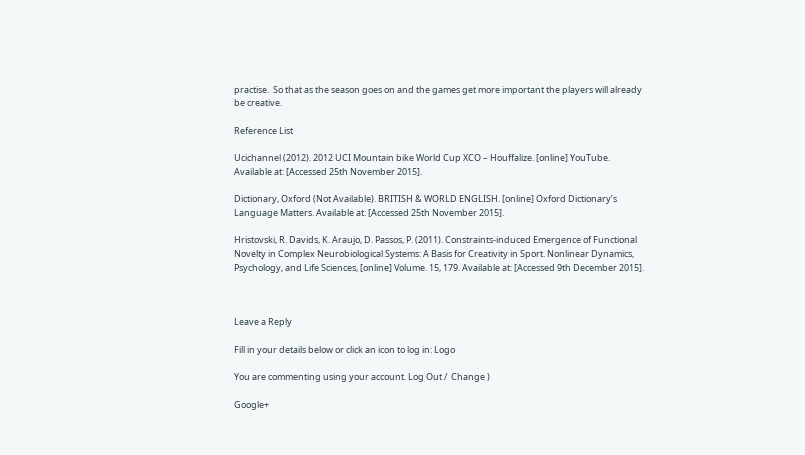practise.  So that as the season goes on and the games get more important the players will already be creative.

Reference List

Ucichannel (2012). 2012 UCI Mountain bike World Cup XCO – Houffalize. [online] YouTube. Available at: [Accessed 25th November 2015].

Dictionary, Oxford (Not Available). BRITISH & WORLD ENGLISH. [online] Oxford Dictionary’s Language Matters. Available at: [Accessed 25th November 2015].

Hristovski, R. Davids, K. Araujo, D. Passos, P. (2011). Constraints-induced Emergence of Functional Novelty in Complex Neurobiological Systems: A Basis for Creativity in Sport. Nonlinear Dynamics, Psychology, and Life Sciences, [online] Volume. 15, 179. Available at: [Accessed 9th December 2015].



Leave a Reply

Fill in your details below or click an icon to log in: Logo

You are commenting using your account. Log Out /  Change )

Google+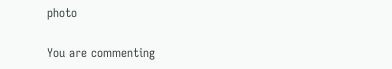photo

You are commenting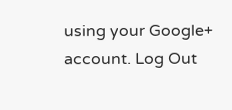using your Google+ account. Log Out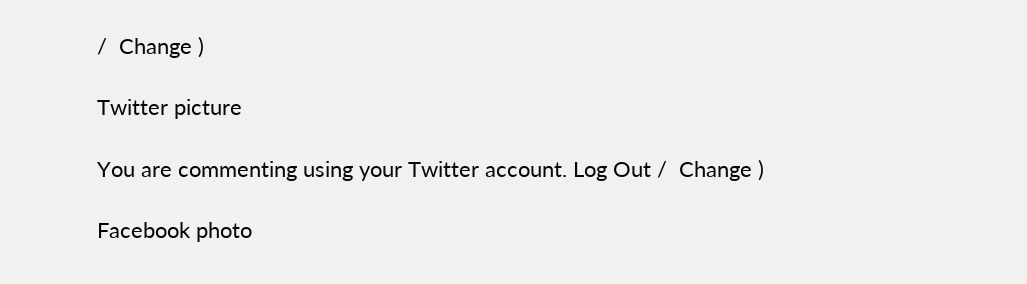/  Change )

Twitter picture

You are commenting using your Twitter account. Log Out /  Change )

Facebook photo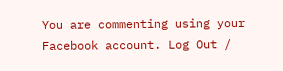You are commenting using your Facebook account. Log Out /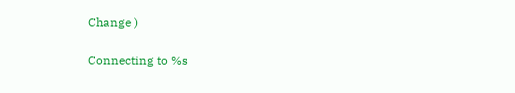Change )

Connecting to %s